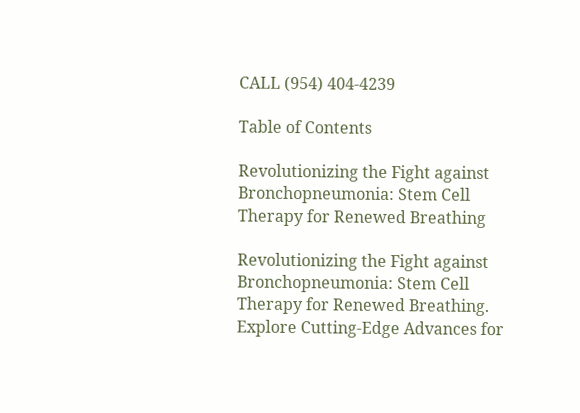CALL (954) 404-4239

Table of Contents

Revolutionizing the Fight against Bronchopneumonia: Stem Cell Therapy for Renewed Breathing

Revolutionizing the Fight against Bronchopneumonia: Stem Cell Therapy for Renewed Breathing. Explore Cutting-Edge Advances for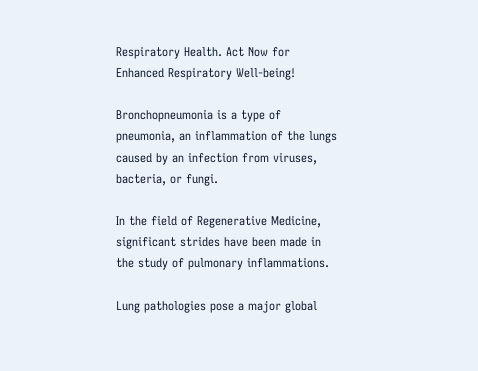Respiratory Health. Act Now for Enhanced Respiratory Well-being!

Bronchopneumonia is a type of pneumonia, an inflammation of the lungs caused by an infection from viruses, bacteria, or fungi.

In the field of Regenerative Medicine, significant strides have been made in the study of pulmonary inflammations.

Lung pathologies pose a major global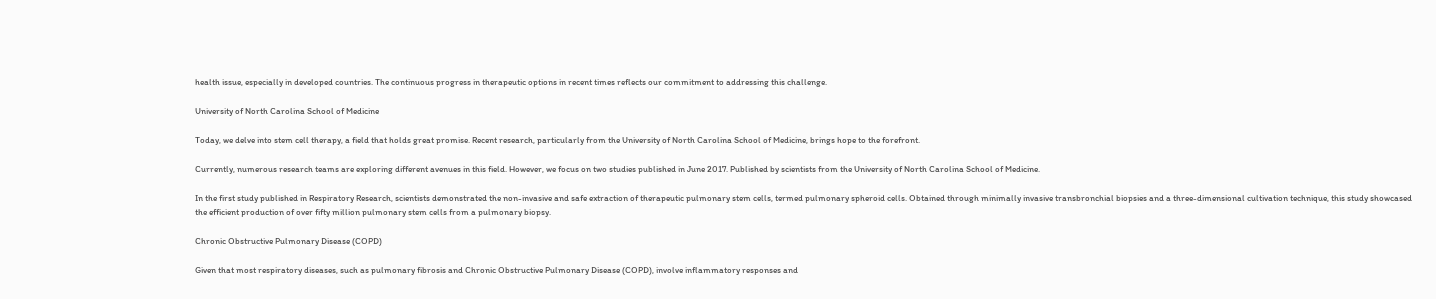health issue, especially in developed countries. The continuous progress in therapeutic options in recent times reflects our commitment to addressing this challenge.

University of North Carolina School of Medicine

Today, we delve into stem cell therapy, a field that holds great promise. Recent research, particularly from the University of North Carolina School of Medicine, brings hope to the forefront.

Currently, numerous research teams are exploring different avenues in this field. However, we focus on two studies published in June 2017. Published by scientists from the University of North Carolina School of Medicine.

In the first study published in Respiratory Research, scientists demonstrated the non-invasive and safe extraction of therapeutic pulmonary stem cells, termed pulmonary spheroid cells. Obtained through minimally invasive transbronchial biopsies and a three-dimensional cultivation technique, this study showcased the efficient production of over fifty million pulmonary stem cells from a pulmonary biopsy.

Chronic Obstructive Pulmonary Disease (COPD)

Given that most respiratory diseases, such as pulmonary fibrosis and Chronic Obstructive Pulmonary Disease (COPD), involve inflammatory responses and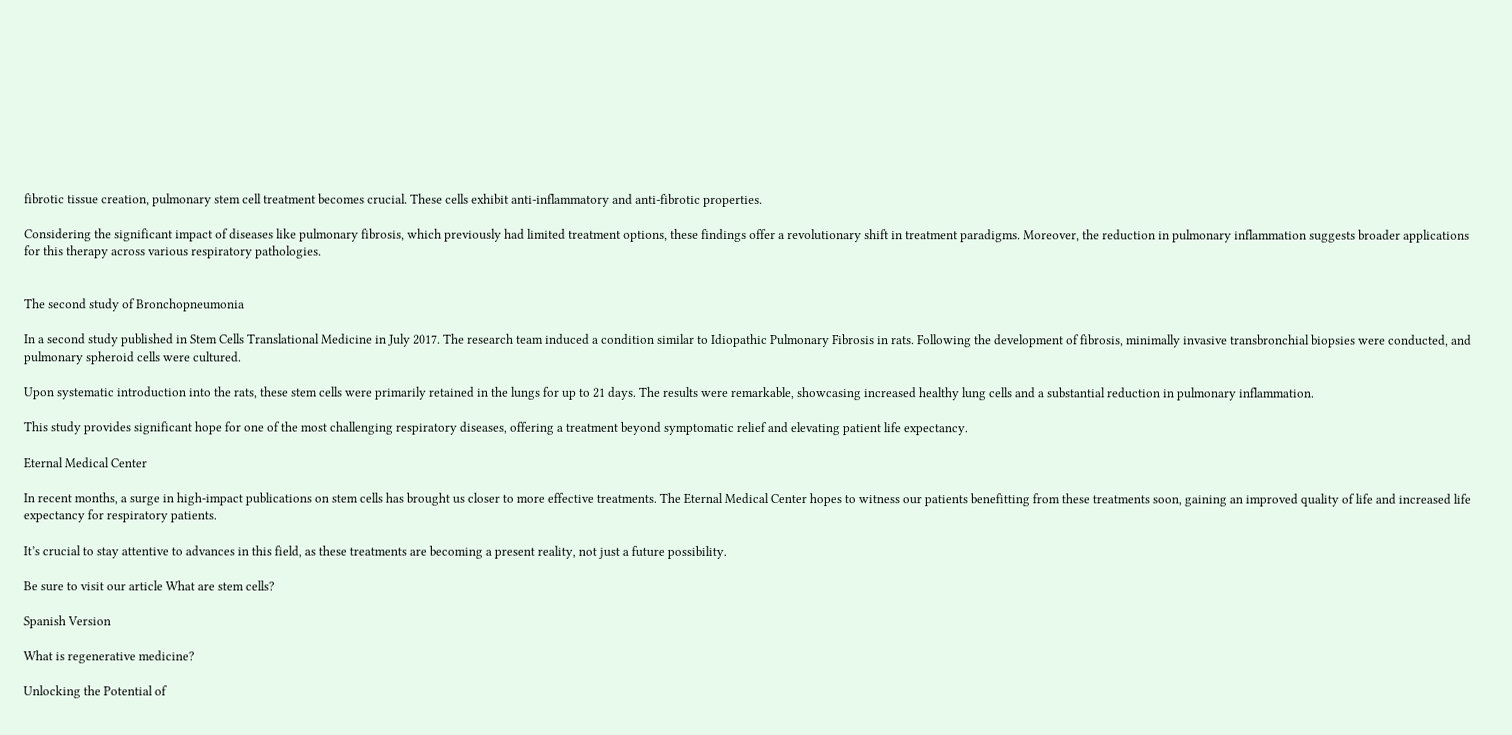fibrotic tissue creation, pulmonary stem cell treatment becomes crucial. These cells exhibit anti-inflammatory and anti-fibrotic properties.

Considering the significant impact of diseases like pulmonary fibrosis, which previously had limited treatment options, these findings offer a revolutionary shift in treatment paradigms. Moreover, the reduction in pulmonary inflammation suggests broader applications for this therapy across various respiratory pathologies.


The second study of Bronchopneumonia

In a second study published in Stem Cells Translational Medicine in July 2017. The research team induced a condition similar to Idiopathic Pulmonary Fibrosis in rats. Following the development of fibrosis, minimally invasive transbronchial biopsies were conducted, and pulmonary spheroid cells were cultured.

Upon systematic introduction into the rats, these stem cells were primarily retained in the lungs for up to 21 days. The results were remarkable, showcasing increased healthy lung cells and a substantial reduction in pulmonary inflammation.

This study provides significant hope for one of the most challenging respiratory diseases, offering a treatment beyond symptomatic relief and elevating patient life expectancy.

Eternal Medical Center

In recent months, a surge in high-impact publications on stem cells has brought us closer to more effective treatments. The Eternal Medical Center hopes to witness our patients benefitting from these treatments soon, gaining an improved quality of life and increased life expectancy for respiratory patients.

It’s crucial to stay attentive to advances in this field, as these treatments are becoming a present reality, not just a future possibility.

Be sure to visit our article What are stem cells?

Spanish Version

What is regenerative medicine?

Unlocking the Potential of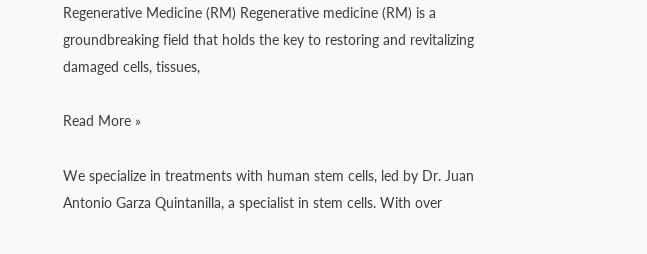Regenerative Medicine (RM) Regenerative medicine (RM) is a groundbreaking field that holds the key to restoring and revitalizing damaged cells, tissues,

Read More »

We specialize in treatments with human stem cells, led by Dr. Juan Antonio Garza Quintanilla, a specialist in stem cells. With over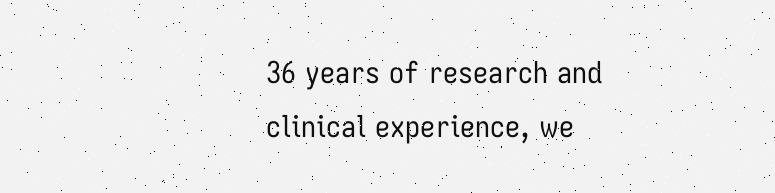36 years of research and clinical experience, we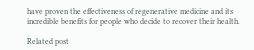have proven the effectiveness of regenerative medicine and its incredible benefits for people who decide to recover their health.

Related post